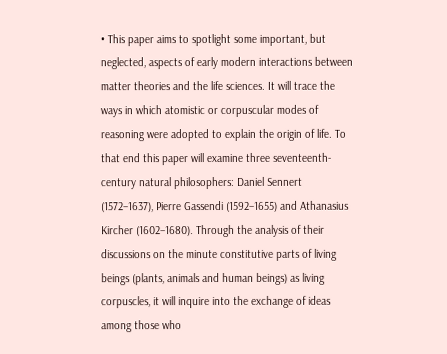• This paper aims to spotlight some important, but neglected, aspects of early modern interactions between matter theories and the life sciences. It will trace the ways in which atomistic or corpuscular modes of reasoning were adopted to explain the origin of life. To that end this paper will examine three seventeenth-century natural philosophers: Daniel Sennert (1572–1637), Pierre Gassendi (1592–1655) and Athanasius Kircher (1602–1680). Through the analysis of their discussions on the minute constitutive parts of living beings (plants, animals and human beings) as living corpuscles, it will inquire into the exchange of ideas among those who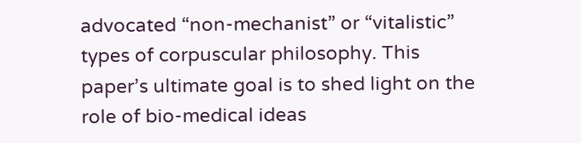advocated “non-mechanist” or “vitalistic” types of corpuscular philosophy. This paper’s ultimate goal is to shed light on the role of bio-medical ideas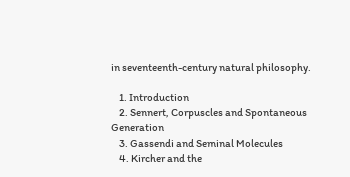in seventeenth-century natural philosophy.

    1. Introduction
    2. Sennert, Corpuscles and Spontaneous Generation
    3. Gassendi and Seminal Molecules
    4. Kircher and the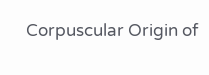Corpuscular Origin of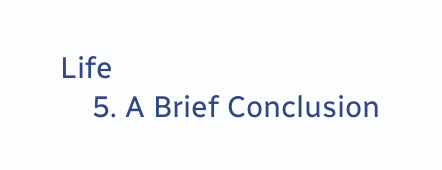Life
    5. A Brief Conclusion